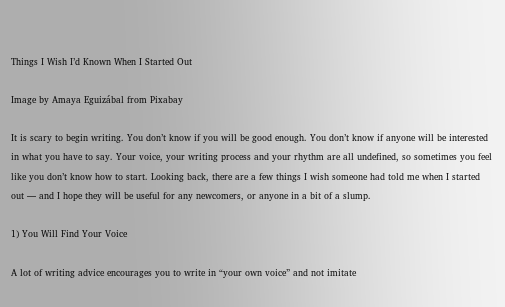Things I Wish I’d Known When I Started Out

Image by Amaya Eguizábal from Pixabay

It is scary to begin writing. You don’t know if you will be good enough. You don’t know if anyone will be interested in what you have to say. Your voice, your writing process and your rhythm are all undefined, so sometimes you feel like you don’t know how to start. Looking back, there are a few things I wish someone had told me when I started out — and I hope they will be useful for any newcomers, or anyone in a bit of a slump.

1) You Will Find Your Voice

A lot of writing advice encourages you to write in “your own voice” and not imitate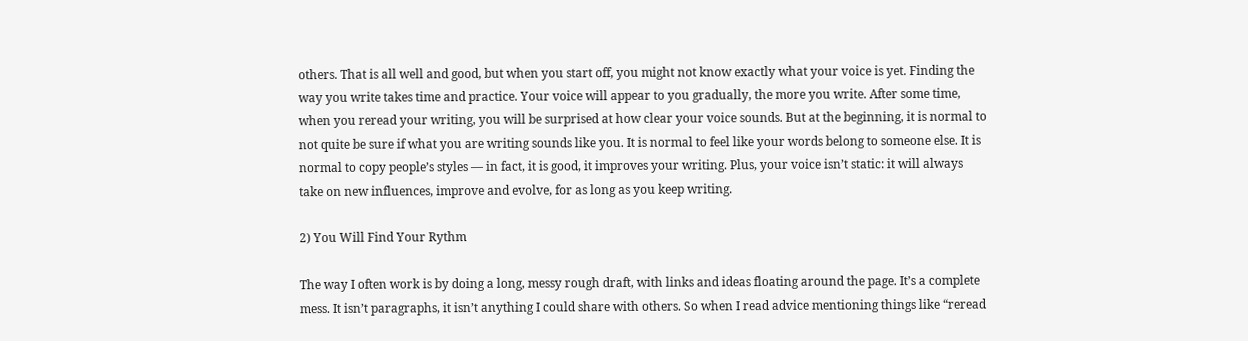others. That is all well and good, but when you start off, you might not know exactly what your voice is yet. Finding the way you write takes time and practice. Your voice will appear to you gradually, the more you write. After some time, when you reread your writing, you will be surprised at how clear your voice sounds. But at the beginning, it is normal to not quite be sure if what you are writing sounds like you. It is normal to feel like your words belong to someone else. It is normal to copy people’s styles — in fact, it is good, it improves your writing. Plus, your voice isn’t static: it will always take on new influences, improve and evolve, for as long as you keep writing.

2) You Will Find Your Rythm

The way I often work is by doing a long, messy rough draft, with links and ideas floating around the page. It’s a complete mess. It isn’t paragraphs, it isn’t anything I could share with others. So when I read advice mentioning things like “reread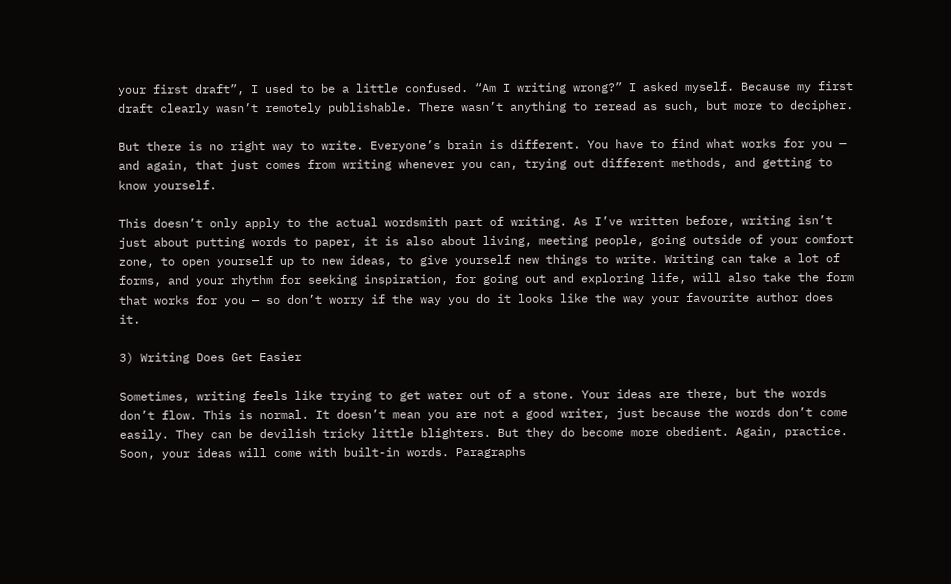your first draft”, I used to be a little confused. “Am I writing wrong?” I asked myself. Because my first draft clearly wasn’t remotely publishable. There wasn’t anything to reread as such, but more to decipher.

But there is no right way to write. Everyone’s brain is different. You have to find what works for you — and again, that just comes from writing whenever you can, trying out different methods, and getting to know yourself.

This doesn’t only apply to the actual wordsmith part of writing. As I’ve written before, writing isn’t just about putting words to paper, it is also about living, meeting people, going outside of your comfort zone, to open yourself up to new ideas, to give yourself new things to write. Writing can take a lot of forms, and your rhythm for seeking inspiration, for going out and exploring life, will also take the form that works for you — so don’t worry if the way you do it looks like the way your favourite author does it.

3) Writing Does Get Easier

Sometimes, writing feels like trying to get water out of a stone. Your ideas are there, but the words don’t flow. This is normal. It doesn’t mean you are not a good writer, just because the words don’t come easily. They can be devilish tricky little blighters. But they do become more obedient. Again, practice. Soon, your ideas will come with built-in words. Paragraphs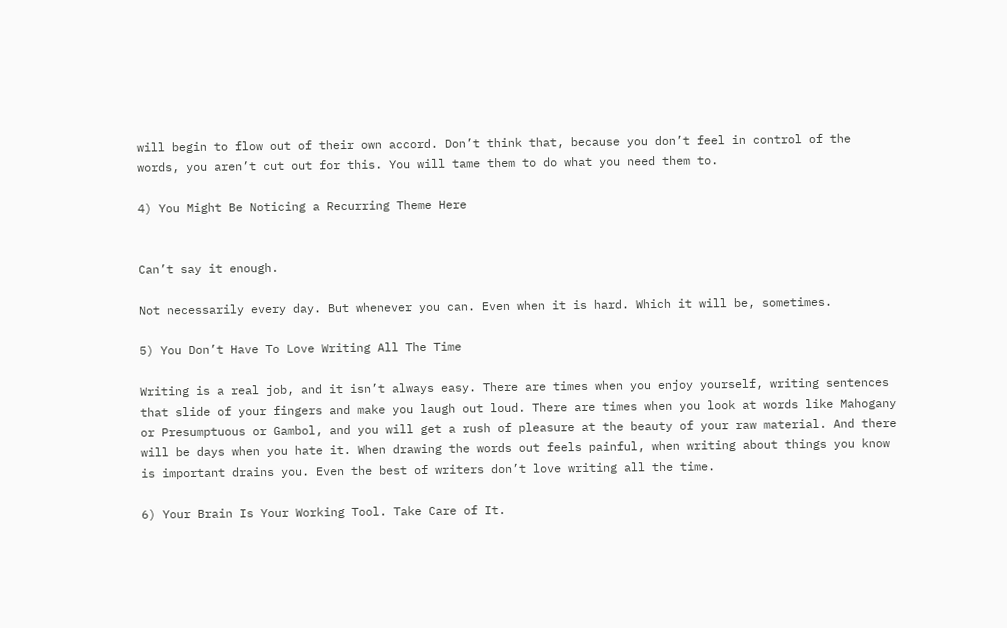will begin to flow out of their own accord. Don’t think that, because you don’t feel in control of the words, you aren’t cut out for this. You will tame them to do what you need them to.

4) You Might Be Noticing a Recurring Theme Here


Can’t say it enough.

Not necessarily every day. But whenever you can. Even when it is hard. Which it will be, sometimes.

5) You Don’t Have To Love Writing All The Time

Writing is a real job, and it isn’t always easy. There are times when you enjoy yourself, writing sentences that slide of your fingers and make you laugh out loud. There are times when you look at words like Mahogany or Presumptuous or Gambol, and you will get a rush of pleasure at the beauty of your raw material. And there will be days when you hate it. When drawing the words out feels painful, when writing about things you know is important drains you. Even the best of writers don’t love writing all the time.

6) Your Brain Is Your Working Tool. Take Care of It.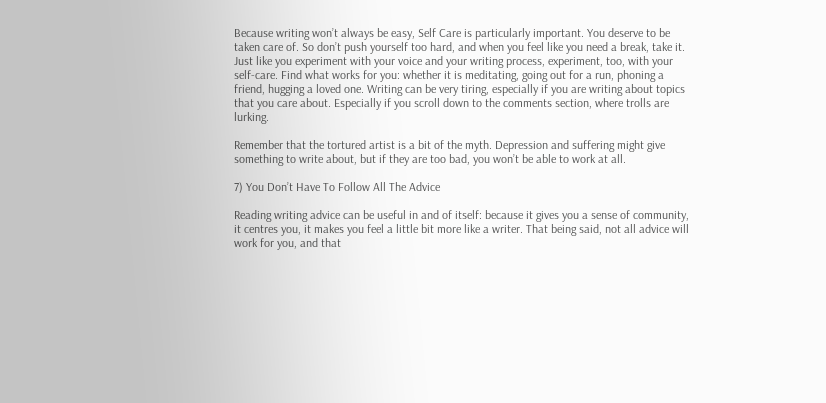Because writing won’t always be easy, Self Care is particularly important. You deserve to be taken care of. So don’t push yourself too hard, and when you feel like you need a break, take it. Just like you experiment with your voice and your writing process, experiment, too, with your self-care. Find what works for you: whether it is meditating, going out for a run, phoning a friend, hugging a loved one. Writing can be very tiring, especially if you are writing about topics that you care about. Especially if you scroll down to the comments section, where trolls are lurking.

Remember that the tortured artist is a bit of the myth. Depression and suffering might give something to write about, but if they are too bad, you won’t be able to work at all.

7) You Don’t Have To Follow All The Advice

Reading writing advice can be useful in and of itself: because it gives you a sense of community, it centres you, it makes you feel a little bit more like a writer. That being said, not all advice will work for you, and that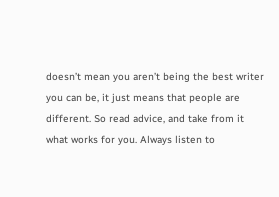doesn’t mean you aren’t being the best writer you can be, it just means that people are different. So read advice, and take from it what works for you. Always listen to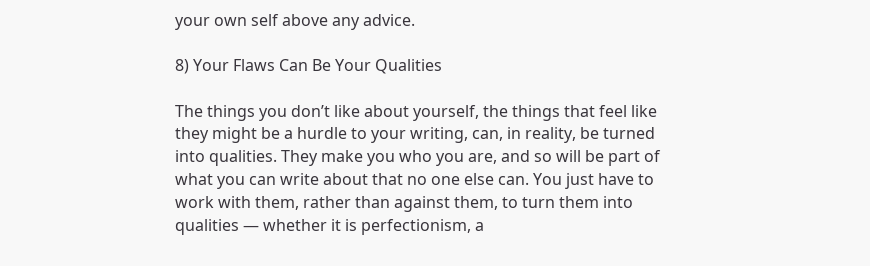your own self above any advice.

8) Your Flaws Can Be Your Qualities

The things you don’t like about yourself, the things that feel like they might be a hurdle to your writing, can, in reality, be turned into qualities. They make you who you are, and so will be part of what you can write about that no one else can. You just have to work with them, rather than against them, to turn them into qualities — whether it is perfectionism, a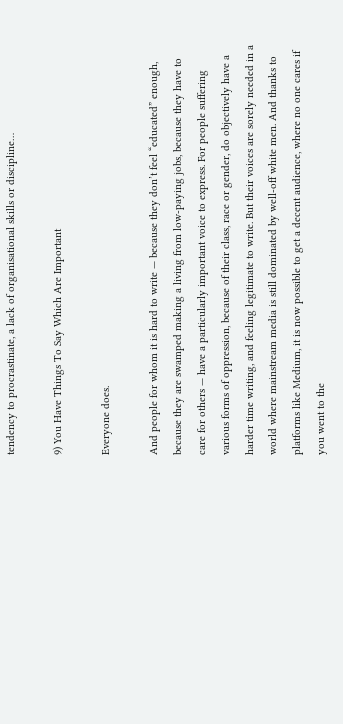tendency to procrastinate, a lack of organisational skills or discipline…

9) You Have Things To Say Which Are Important

Everyone does.

And people for whom it is hard to write — because they don’t feel “educated” enough, because they are swamped making a living from low-paying jobs, because they have to care for others — have a particularly important voice to express. For people suffering various forms of oppression, because of their class, race or gender, do objectively have a harder time writing, and feeling legitimate to write. But their voices are sorely needed in a world where mainstream media is still dominated by well-off white men. And thanks to platforms like Medium, it is now possible to get a decent audience, where no one cares if you went to the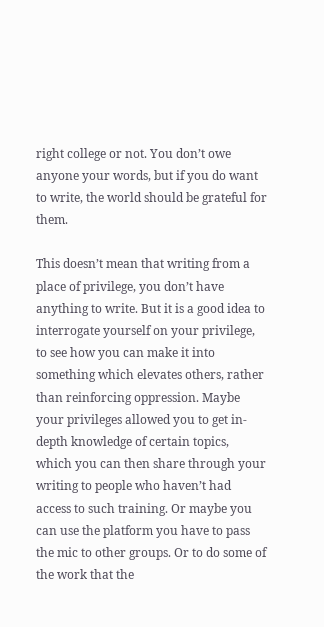right college or not. You don’t owe anyone your words, but if you do want to write, the world should be grateful for them.

This doesn’t mean that writing from a place of privilege, you don’t have anything to write. But it is a good idea to interrogate yourself on your privilege, to see how you can make it into something which elevates others, rather than reinforcing oppression. Maybe your privileges allowed you to get in-depth knowledge of certain topics, which you can then share through your writing to people who haven’t had access to such training. Or maybe you can use the platform you have to pass the mic to other groups. Or to do some of the work that the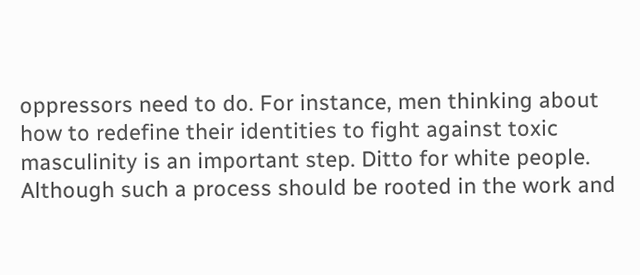oppressors need to do. For instance, men thinking about how to redefine their identities to fight against toxic masculinity is an important step. Ditto for white people. Although such a process should be rooted in the work and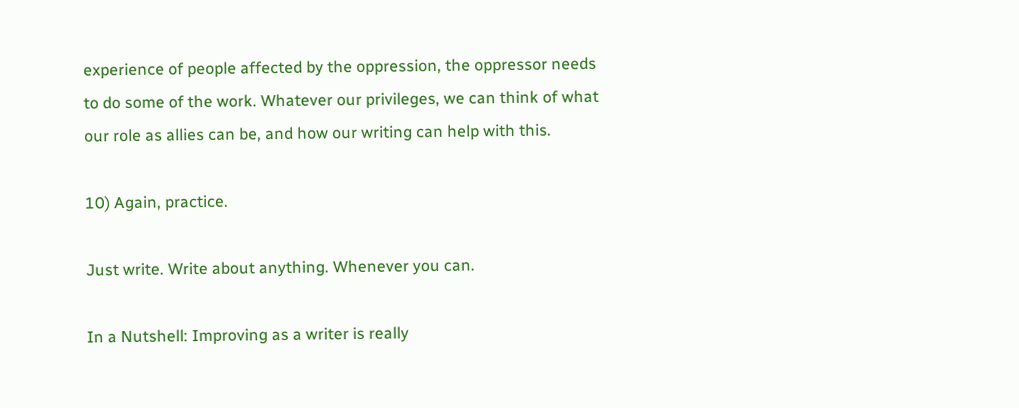experience of people affected by the oppression, the oppressor needs to do some of the work. Whatever our privileges, we can think of what our role as allies can be, and how our writing can help with this.

10) Again, practice.

Just write. Write about anything. Whenever you can.

In a Nutshell: Improving as a writer is really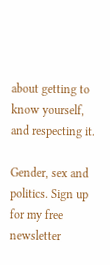about getting to know yourself, and respecting it.

Gender, sex and politics. Sign up for my free newsletter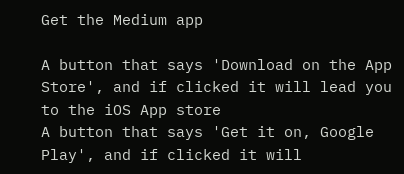Get the Medium app

A button that says 'Download on the App Store', and if clicked it will lead you to the iOS App store
A button that says 'Get it on, Google Play', and if clicked it will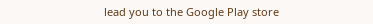lead you to the Google Play store